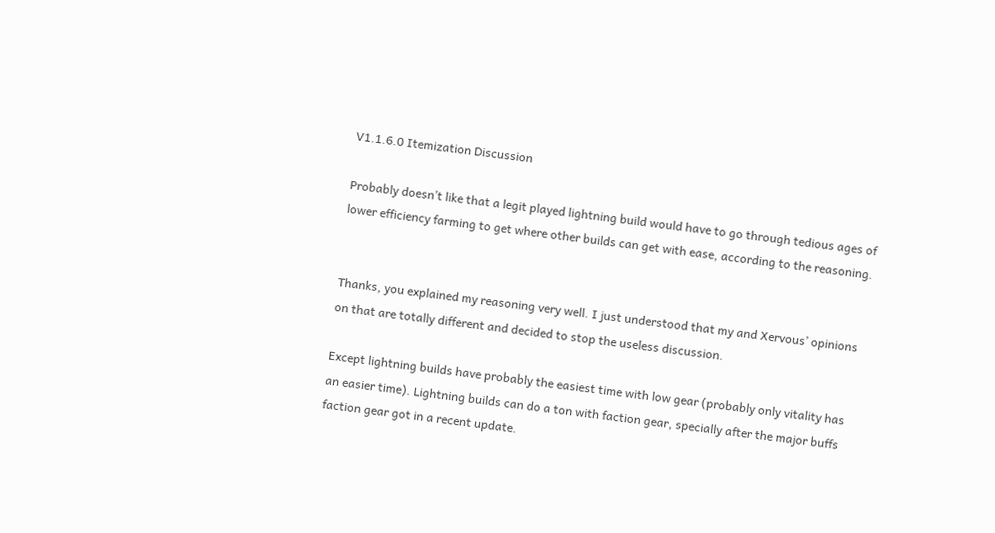V1.1.6.0 Itemization Discussion

Probably doesn’t like that a legit played lightning build would have to go through tedious ages of lower efficiency farming to get where other builds can get with ease, according to the reasoning.


Thanks, you explained my reasoning very well. I just understood that my and Xervous’ opinions on that are totally different and decided to stop the useless discussion.

Except lightning builds have probably the easiest time with low gear (probably only vitality has an easier time). Lightning builds can do a ton with faction gear, specially after the major buffs faction gear got in a recent update.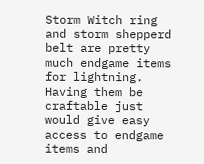Storm Witch ring and storm shepperd belt are pretty much endgame items for lightning. Having them be craftable just would give easy access to endgame items and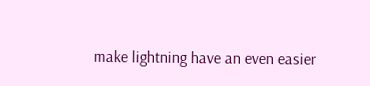make lightning have an even easier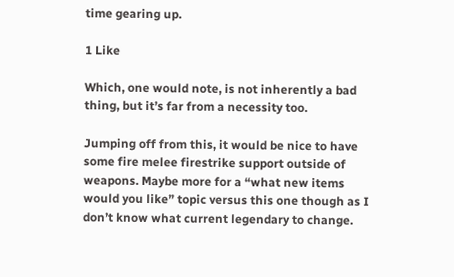time gearing up.

1 Like

Which, one would note, is not inherently a bad thing, but it’s far from a necessity too.

Jumping off from this, it would be nice to have some fire melee firestrike support outside of weapons. Maybe more for a “what new items would you like” topic versus this one though as I don’t know what current legendary to change.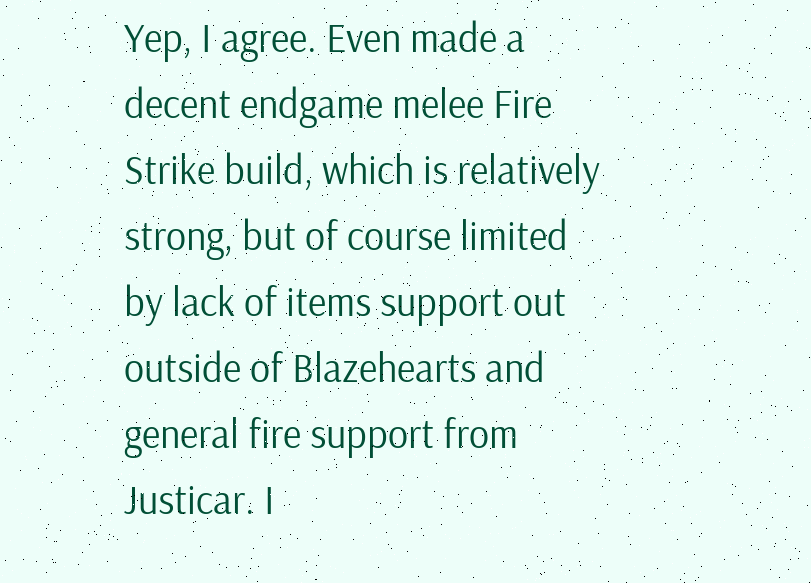Yep, I agree. Even made a decent endgame melee Fire Strike build, which is relatively strong, but of course limited by lack of items support out outside of Blazehearts and general fire support from Justicar. I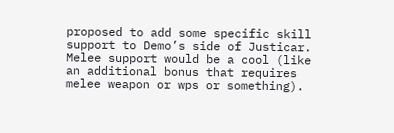proposed to add some specific skill support to Demo’s side of Justicar. Melee support would be a cool (like an additional bonus that requires melee weapon or wps or something).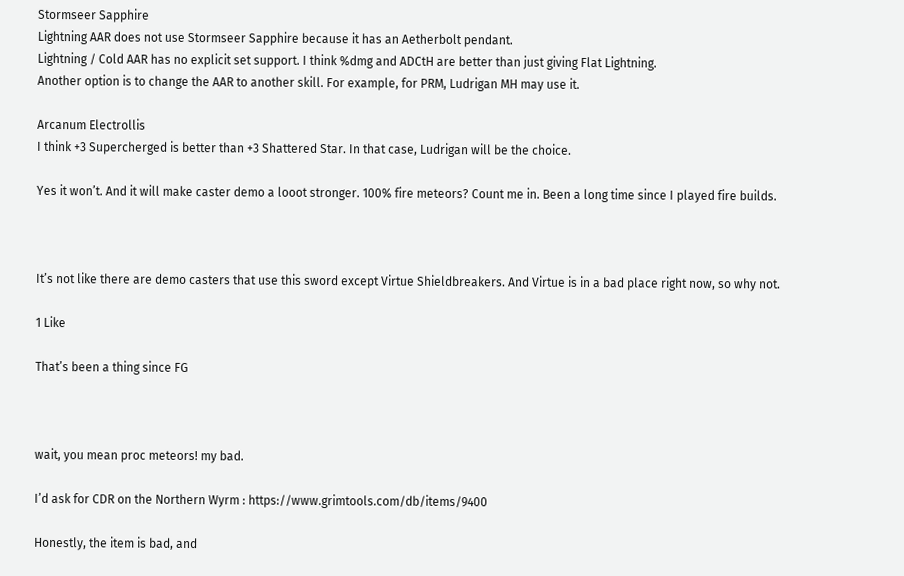Stormseer Sapphire
Lightning AAR does not use Stormseer Sapphire because it has an Aetherbolt pendant.
Lightning / Cold AAR has no explicit set support. I think %dmg and ADCtH are better than just giving Flat Lightning.
Another option is to change the AAR to another skill. For example, for PRM, Ludrigan MH may use it.

Arcanum Electrollis
I think +3 Supercherged is better than +3 Shattered Star. In that case, Ludrigan will be the choice.

Yes it won’t. And it will make caster demo a looot stronger. 100% fire meteors? Count me in. Been a long time since I played fire builds.



It’s not like there are demo casters that use this sword except Virtue Shieldbreakers. And Virtue is in a bad place right now, so why not.

1 Like

That’s been a thing since FG



wait, you mean proc meteors! my bad.

I’d ask for CDR on the Northern Wyrm : https://www.grimtools.com/db/items/9400

Honestly, the item is bad, and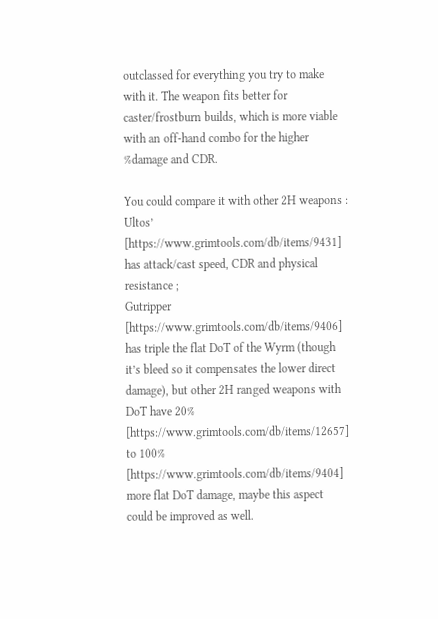outclassed for everything you try to make with it. The weapon fits better for caster/frostburn builds, which is more viable with an off-hand combo for the higher %damage and CDR.

You could compare it with other 2H weapons :
Ultos’ [https://www.grimtools.com/db/items/9431] has attack/cast speed, CDR and physical resistance ;
Gutripper [https://www.grimtools.com/db/items/9406] has triple the flat DoT of the Wyrm (though it’s bleed so it compensates the lower direct damage), but other 2H ranged weapons with DoT have 20% [https://www.grimtools.com/db/items/12657] to 100% [https://www.grimtools.com/db/items/9404] more flat DoT damage, maybe this aspect could be improved as well.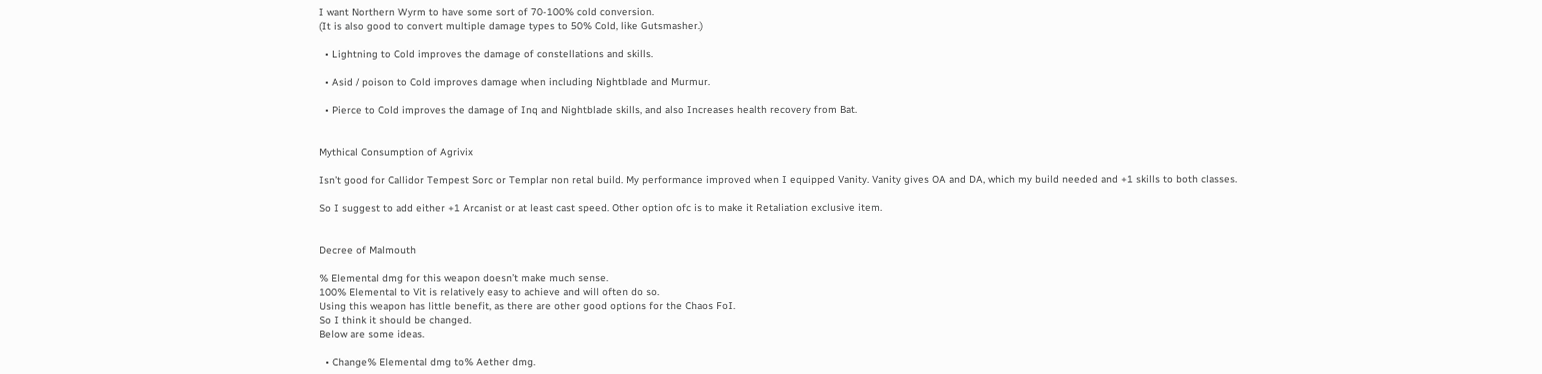I want Northern Wyrm to have some sort of 70-100% cold conversion.
(It is also good to convert multiple damage types to 50% Cold, like Gutsmasher.)

  • Lightning to Cold improves the damage of constellations and skills.

  • Asid / poison to Cold improves damage when including Nightblade and Murmur.

  • Pierce to Cold improves the damage of Inq and Nightblade skills, and also Increases health recovery from Bat.


Mythical Consumption of Agrivix

Isn’t good for Callidor Tempest Sorc or Templar non retal build. My performance improved when I equipped Vanity. Vanity gives OA and DA, which my build needed and +1 skills to both classes.

So I suggest to add either +1 Arcanist or at least cast speed. Other option ofc is to make it Retaliation exclusive item.


Decree of Malmouth

% Elemental dmg for this weapon doesn’t make much sense.
100% Elemental to Vit is relatively easy to achieve and will often do so.
Using this weapon has little benefit, as there are other good options for the Chaos FoI.
So I think it should be changed.
Below are some ideas.

  • Change% Elemental dmg to% Aether dmg.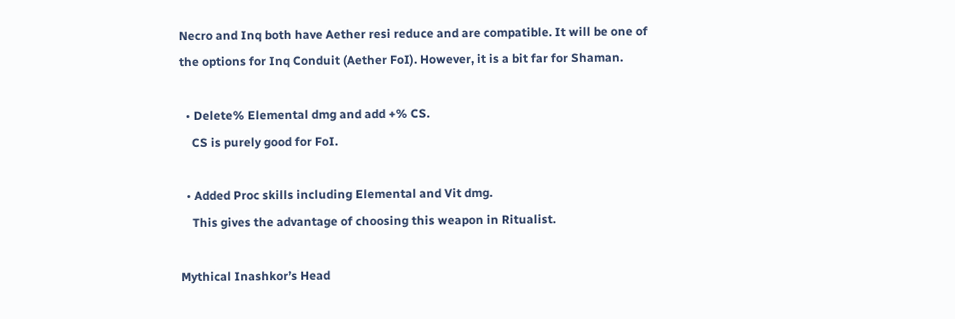Necro and Inq both have Aether resi reduce and are compatible. It will be one of the options for Inq Conduit (Aether FoI). However, it is a bit far for Shaman.

  • Delete% Elemental dmg and add +% CS.
    CS is purely good for FoI.

  • Added Proc skills including Elemental and Vit dmg.
    This gives the advantage of choosing this weapon in Ritualist.

Mythical Inashkor’s Head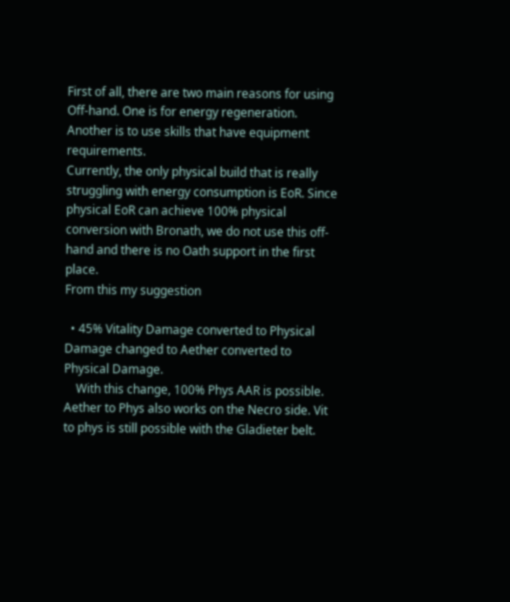First of all, there are two main reasons for using Off-hand. One is for energy regeneration. Another is to use skills that have equipment requirements.
Currently, the only physical build that is really struggling with energy consumption is EoR. Since physical EoR can achieve 100% physical conversion with Bronath, we do not use this off-hand and there is no Oath support in the first place.
From this my suggestion

  • 45% Vitality Damage converted to Physical Damage changed to Aether converted to Physical Damage.
    With this change, 100% Phys AAR is possible. Aether to Phys also works on the Necro side. Vit to phys is still possible with the Gladieter belt.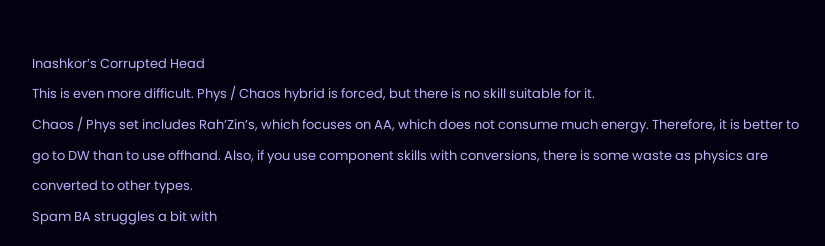Inashkor’s Corrupted Head
This is even more difficult. Phys / Chaos hybrid is forced, but there is no skill suitable for it.
Chaos / Phys set includes Rah’Zin’s, which focuses on AA, which does not consume much energy. Therefore, it is better to go to DW than to use offhand. Also, if you use component skills with conversions, there is some waste as physics are converted to other types.
Spam BA struggles a bit with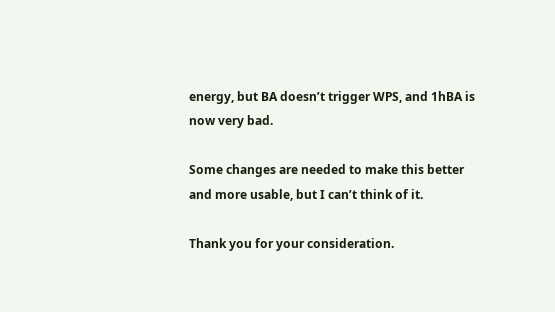energy, but BA doesn’t trigger WPS, and 1hBA is now very bad.

Some changes are needed to make this better and more usable, but I can’t think of it.

Thank you for your consideration.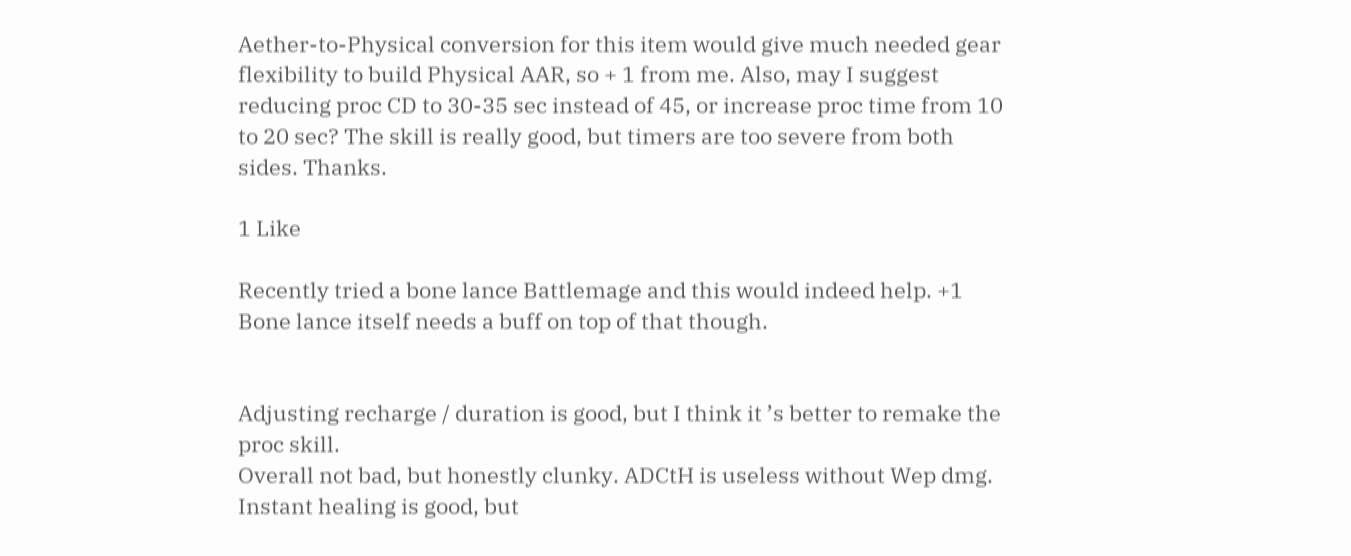Aether-to-Physical conversion for this item would give much needed gear flexibility to build Physical AAR, so + 1 from me. Also, may I suggest reducing proc CD to 30-35 sec instead of 45, or increase proc time from 10 to 20 sec? The skill is really good, but timers are too severe from both sides. Thanks.

1 Like

Recently tried a bone lance Battlemage and this would indeed help. +1
Bone lance itself needs a buff on top of that though.


Adjusting recharge / duration is good, but I think it ’s better to remake the proc skill.
Overall not bad, but honestly clunky. ADCtH is useless without Wep dmg.
Instant healing is good, but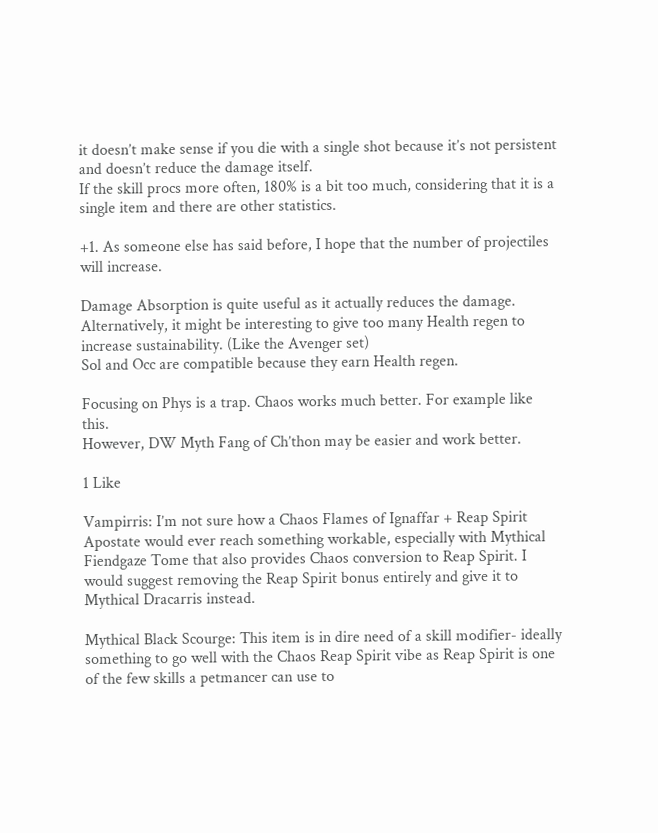it doesn’t make sense if you die with a single shot because it’s not persistent and doesn’t reduce the damage itself.
If the skill procs more often, 180% is a bit too much, considering that it is a single item and there are other statistics.

+1. As someone else has said before, I hope that the number of projectiles will increase.

Damage Absorption is quite useful as it actually reduces the damage.
Alternatively, it might be interesting to give too many Health regen to increase sustainability. (Like the Avenger set)
Sol and Occ are compatible because they earn Health regen.

Focusing on Phys is a trap. Chaos works much better. For example like this.
However, DW Myth Fang of Ch’thon may be easier and work better.

1 Like

Vampirris: I’m not sure how a Chaos Flames of Ignaffar + Reap Spirit Apostate would ever reach something workable, especially with Mythical Fiendgaze Tome that also provides Chaos conversion to Reap Spirit. I would suggest removing the Reap Spirit bonus entirely and give it to Mythical Dracarris instead.

Mythical Black Scourge: This item is in dire need of a skill modifier- ideally something to go well with the Chaos Reap Spirit vibe as Reap Spirit is one of the few skills a petmancer can use to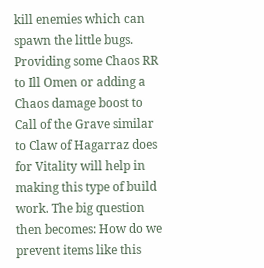kill enemies which can spawn the little bugs. Providing some Chaos RR to Ill Omen or adding a Chaos damage boost to Call of the Grave similar to Claw of Hagarraz does for Vitality will help in making this type of build work. The big question then becomes: How do we prevent items like this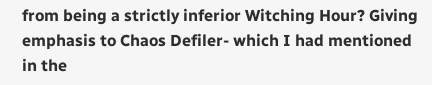from being a strictly inferior Witching Hour? Giving emphasis to Chaos Defiler- which I had mentioned in the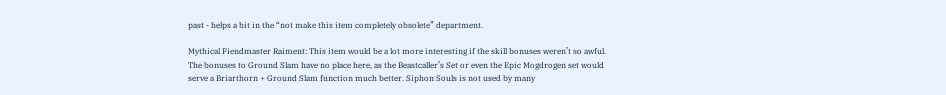past - helps a bit in the “not make this item completely obsolete” department.

Mythical Fiendmaster Raiment: This item would be a lot more interesting if the skill bonuses weren’t so awful. The bonuses to Ground Slam have no place here, as the Beastcaller’s Set or even the Epic Mogdrogen set would serve a Briarthorn + Ground Slam function much better. Siphon Souls is not used by many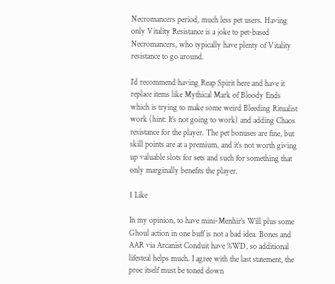Necromancers period, much less pet users. Having only Vitality Resistance is a joke to pet-based Necromancers, who typically have plenty of Vitality resistance to go around.

I’d recommend having Reap Spirit here and have it replace items like Mythical Mark of Bloody Ends which is trying to make some weird Bleeding Ritualist work (hint: It’s not going to work) and adding Chaos resistance for the player. The pet bonuses are fine, but skill points are at a premium, and it’s not worth giving up valuable slots for sets and such for something that only marginally benefits the player.

1 Like

In my opinion, to have mini-Menhir’s Will plus some Ghoul action in one buff is not a bad idea. Bones and AAR via Arcanist Conduit have %WD, so additional lifesteal helps much. I agree with the last statement, the proc itself must be toned down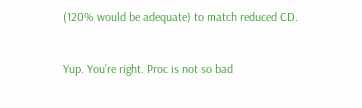(120% would be adequate) to match reduced CD.


Yup. You’re right. Proc is not so bad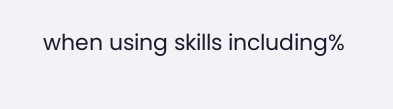when using skills including%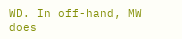WD. In off-hand, MW does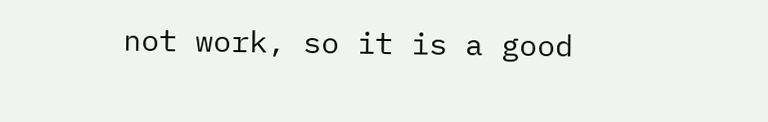not work, so it is a good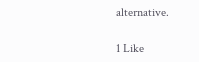alternative.

1 Like